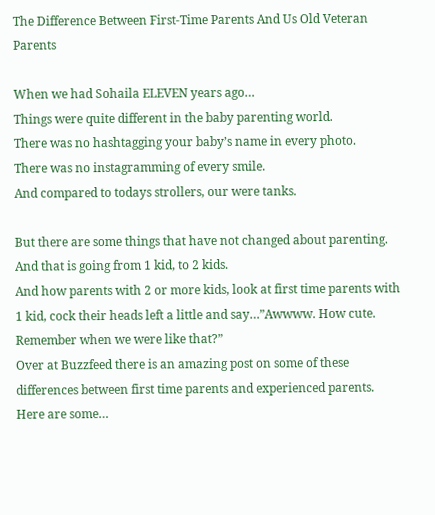The Difference Between First-Time Parents And Us Old Veteran Parents

When we had Sohaila ELEVEN years ago…
Things were quite different in the baby parenting world.
There was no hashtagging your baby’s name in every photo.
There was no instagramming of every smile.
And compared to todays strollers, our were tanks.

But there are some things that have not changed about parenting.
And that is going from 1 kid, to 2 kids.
And how parents with 2 or more kids, look at first time parents with 1 kid, cock their heads left a little and say…”Awwww. How cute. Remember when we were like that?”
Over at Buzzfeed there is an amazing post on some of these differences between first time parents and experienced parents.
Here are some…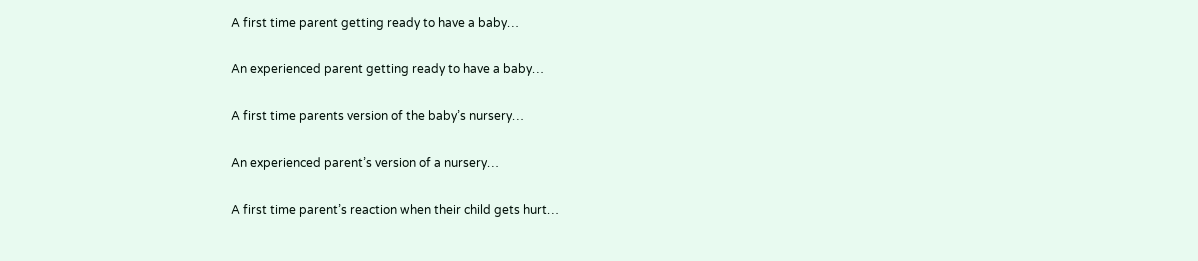A first time parent getting ready to have a baby…

An experienced parent getting ready to have a baby…

A first time parents version of the baby’s nursery…

An experienced parent’s version of a nursery…

A first time parent’s reaction when their child gets hurt…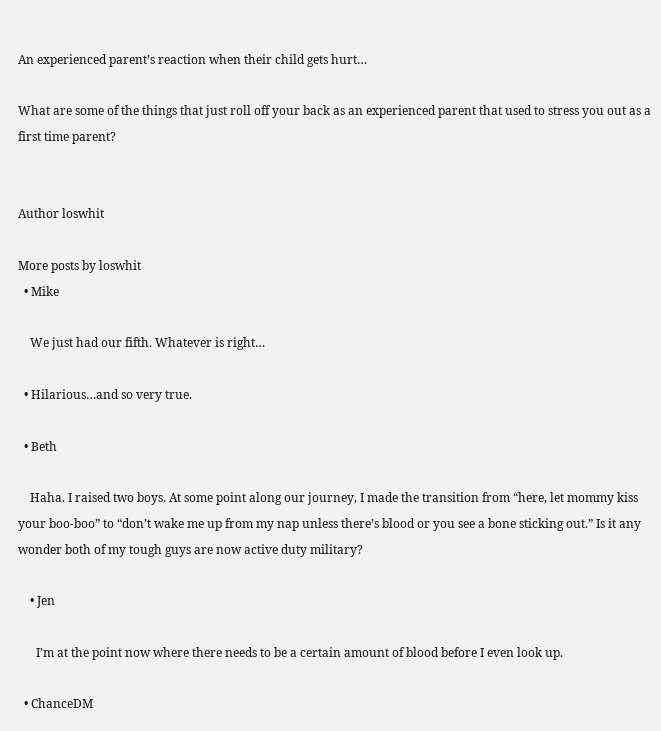An experienced parent’s reaction when their child gets hurt…

What are some of the things that just roll off your back as an experienced parent that used to stress you out as a first time parent?


Author loswhit

More posts by loswhit
  • Mike

    We just had our fifth. Whatever is right…

  • Hilarious…and so very true.

  • Beth

    Haha. I raised two boys. At some point along our journey, I made the transition from “here, let mommy kiss your boo-boo” to “don’t wake me up from my nap unless there’s blood or you see a bone sticking out.” Is it any wonder both of my tough guys are now active duty military?

    • Jen

      I’m at the point now where there needs to be a certain amount of blood before I even look up.

  • ChanceDM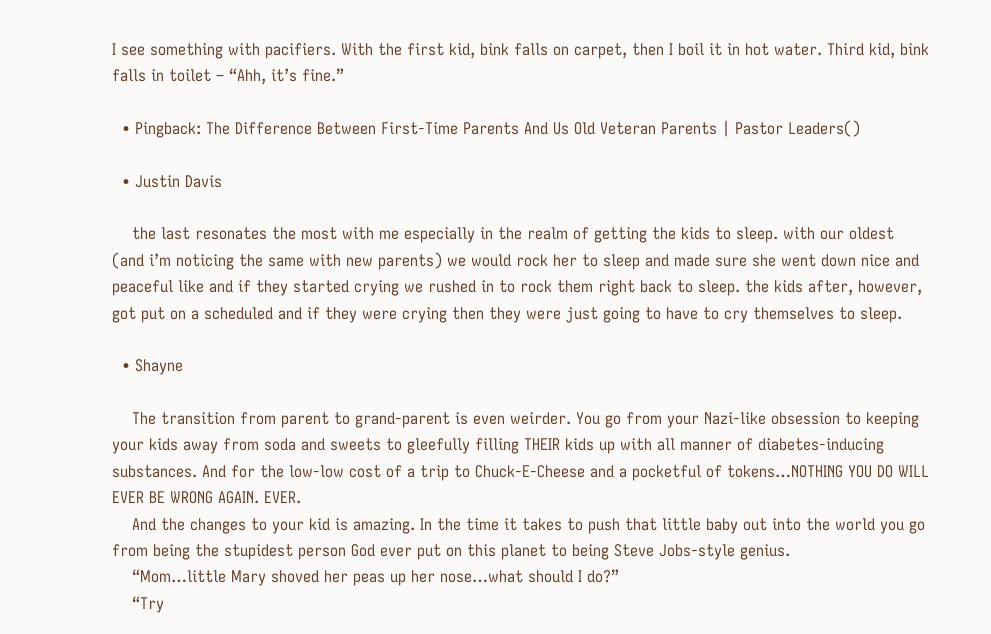I see something with pacifiers. With the first kid, bink falls on carpet, then I boil it in hot water. Third kid, bink falls in toilet – “Ahh, it’s fine.”

  • Pingback: The Difference Between First-Time Parents And Us Old Veteran Parents | Pastor Leaders()

  • Justin Davis

    the last resonates the most with me especially in the realm of getting the kids to sleep. with our oldest (and i’m noticing the same with new parents) we would rock her to sleep and made sure she went down nice and peaceful like and if they started crying we rushed in to rock them right back to sleep. the kids after, however, got put on a scheduled and if they were crying then they were just going to have to cry themselves to sleep.

  • Shayne

    The transition from parent to grand-parent is even weirder. You go from your Nazi-like obsession to keeping your kids away from soda and sweets to gleefully filling THEIR kids up with all manner of diabetes-inducing substances. And for the low-low cost of a trip to Chuck-E-Cheese and a pocketful of tokens…NOTHING YOU DO WILL EVER BE WRONG AGAIN. EVER.
    And the changes to your kid is amazing. In the time it takes to push that little baby out into the world you go from being the stupidest person God ever put on this planet to being Steve Jobs-style genius.
    “Mom…little Mary shoved her peas up her nose…what should I do?”
    “Try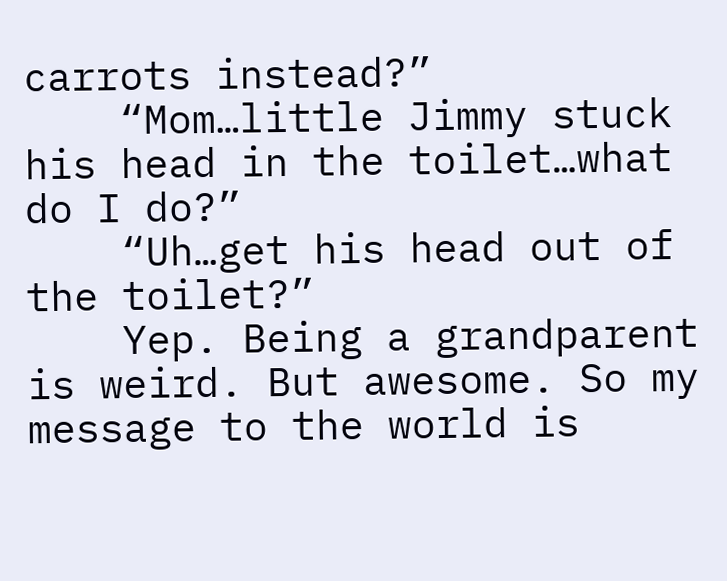carrots instead?”
    “Mom…little Jimmy stuck his head in the toilet…what do I do?”
    “Uh…get his head out of the toilet?”
    Yep. Being a grandparent is weird. But awesome. So my message to the world is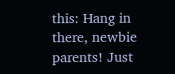this: Hang in there, newbie parents! Just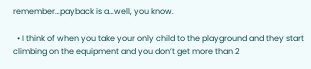remember…payback is a…well, you know.

  • I think of when you take your only child to the playground and they start climbing on the equipment and you don’t get more than 2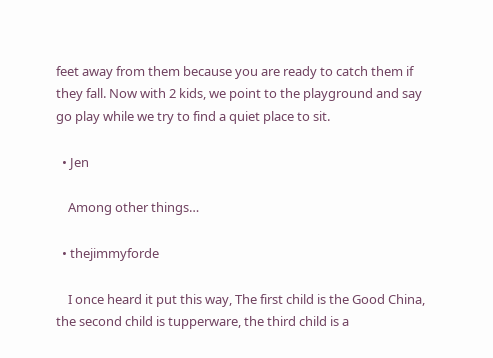feet away from them because you are ready to catch them if they fall. Now with 2 kids, we point to the playground and say go play while we try to find a quiet place to sit.

  • Jen

    Among other things…

  • thejimmyforde

    I once heard it put this way, The first child is the Good China, the second child is tupperware, the third child is a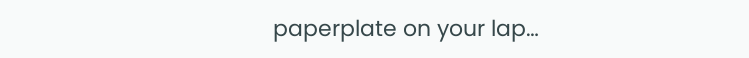paperplate on your lap…